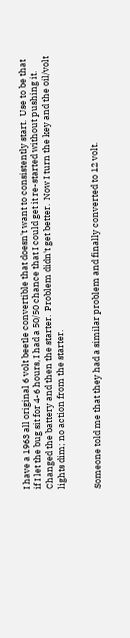I have a 1963 all original 6 volt beetle convertible that doesn't want to consistently start.  Use to be that if I let the bug sit for 4-6 hours, I had a 50/50 chance that I could get it re-started without pushing it.  Changed the battery and then the starter.  Problem didn't get better.  Now I turn the key and the oil/volt lights dim; no action from the starter.


Someone told me that they had a similar problem and finally converted to 12 volt.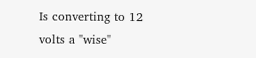Is converting to 12 volts a "wise"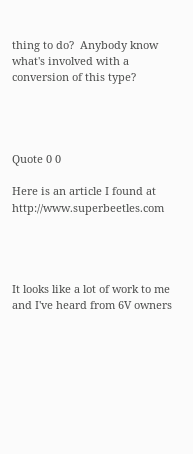thing to do?  Anybody know what's involved with a conversion of this type?




Quote 0 0

Here is an article I found at http://www.superbeetles.com




It looks like a lot of work to me and I've heard from 6V owners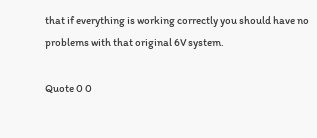that if everything is working correctly you should have no problems with that original 6V system.

Quote 0 0